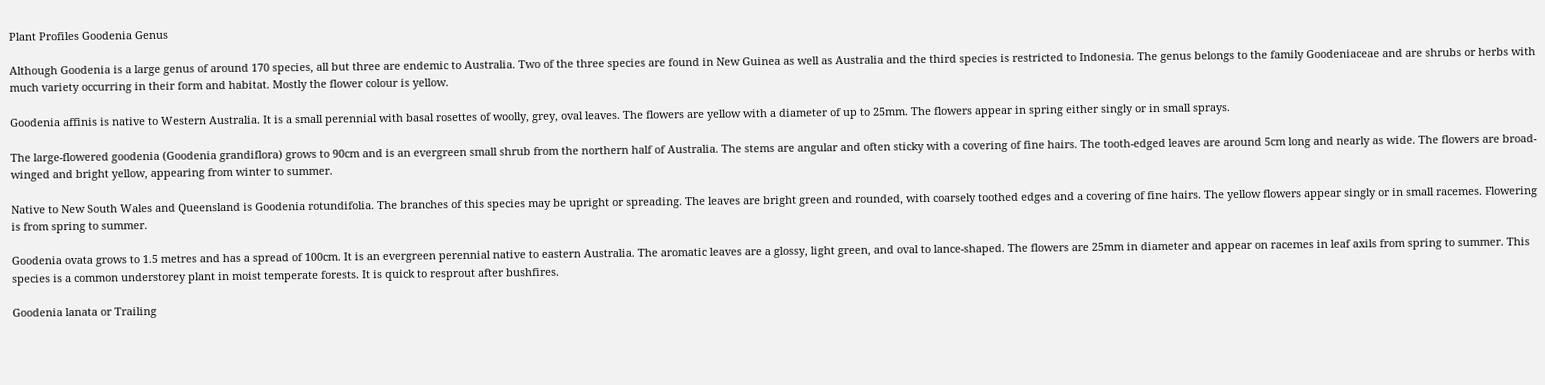Plant Profiles Goodenia Genus

Although Goodenia is a large genus of around 170 species, all but three are endemic to Australia. Two of the three species are found in New Guinea as well as Australia and the third species is restricted to Indonesia. The genus belongs to the family Goodeniaceae and are shrubs or herbs with much variety occurring in their form and habitat. Mostly the flower colour is yellow.

Goodenia affinis is native to Western Australia. It is a small perennial with basal rosettes of woolly, grey, oval leaves. The flowers are yellow with a diameter of up to 25mm. The flowers appear in spring either singly or in small sprays.

The large-flowered goodenia (Goodenia grandiflora) grows to 90cm and is an evergreen small shrub from the northern half of Australia. The stems are angular and often sticky with a covering of fine hairs. The tooth-edged leaves are around 5cm long and nearly as wide. The flowers are broad-winged and bright yellow, appearing from winter to summer.

Native to New South Wales and Queensland is Goodenia rotundifolia. The branches of this species may be upright or spreading. The leaves are bright green and rounded, with coarsely toothed edges and a covering of fine hairs. The yellow flowers appear singly or in small racemes. Flowering is from spring to summer.

Goodenia ovata grows to 1.5 metres and has a spread of 100cm. It is an evergreen perennial native to eastern Australia. The aromatic leaves are a glossy, light green, and oval to lance-shaped. The flowers are 25mm in diameter and appear on racemes in leaf axils from spring to summer. This species is a common understorey plant in moist temperate forests. It is quick to resprout after bushfires.

Goodenia lanata or Trailing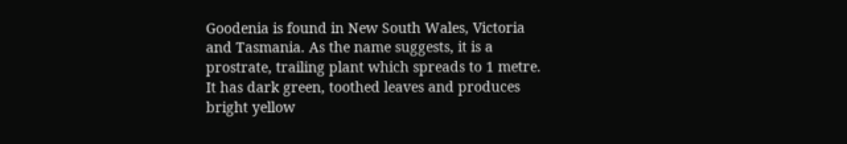Goodenia is found in New South Wales, Victoria and Tasmania. As the name suggests, it is a prostrate, trailing plant which spreads to 1 metre. It has dark green, toothed leaves and produces bright yellow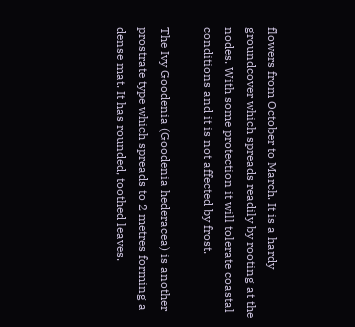flowers from October to March. It is a hardy groundcover which spreads readily by rooting at the nodes. With some protection it will tolerate coastal conditions and it is not affected by frost.

The Ivy Goodenia (Goodenia hederacea) is another prostrate type which spreads to 2 metres forming a dense mat. It has rounded, toothed leaves.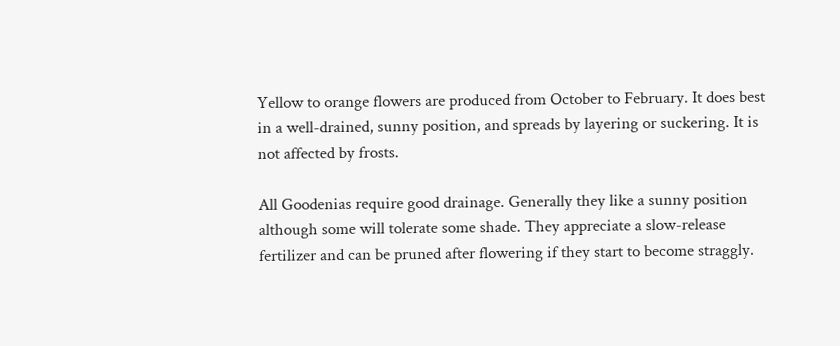Yellow to orange flowers are produced from October to February. It does best in a well-drained, sunny position, and spreads by layering or suckering. It is not affected by frosts.

All Goodenias require good drainage. Generally they like a sunny position although some will tolerate some shade. They appreciate a slow-release fertilizer and can be pruned after flowering if they start to become straggly.